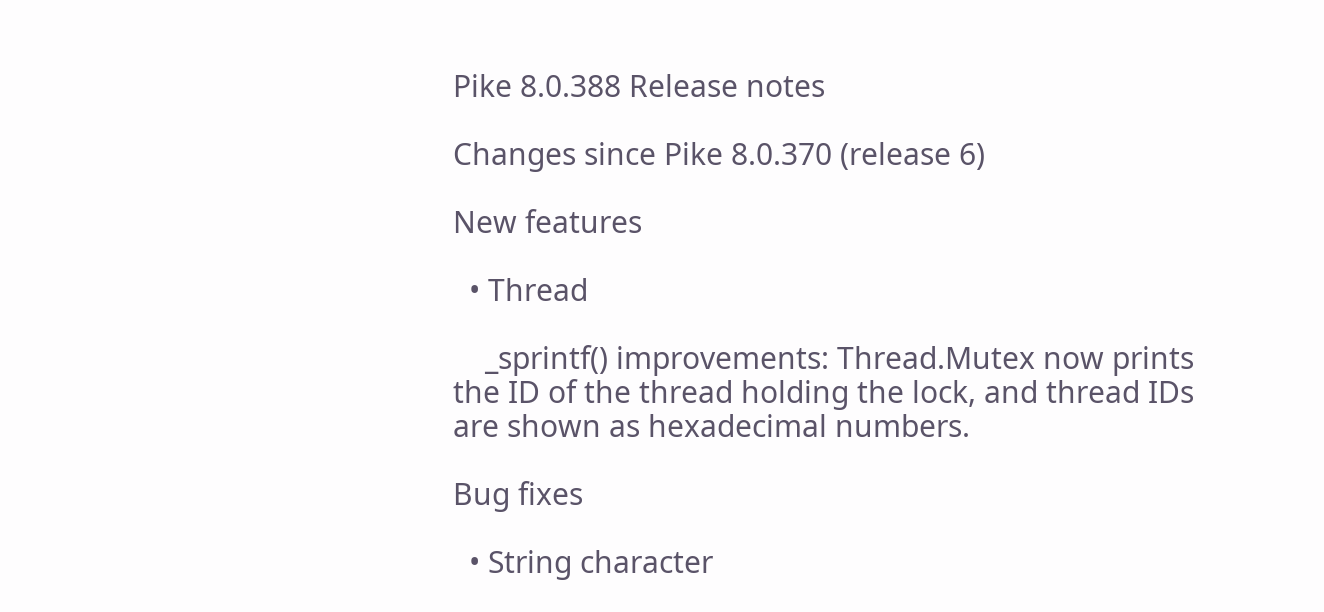Pike 8.0.388 Release notes

Changes since Pike 8.0.370 (release 6)

New features

  • Thread

    _sprintf() improvements: Thread.Mutex now prints the ID of the thread holding the lock, and thread IDs are shown as hexadecimal numbers.

Bug fixes

  • String character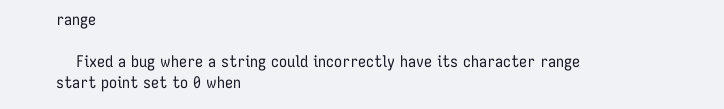range

    Fixed a bug where a string could incorrectly have its character range start point set to 0 when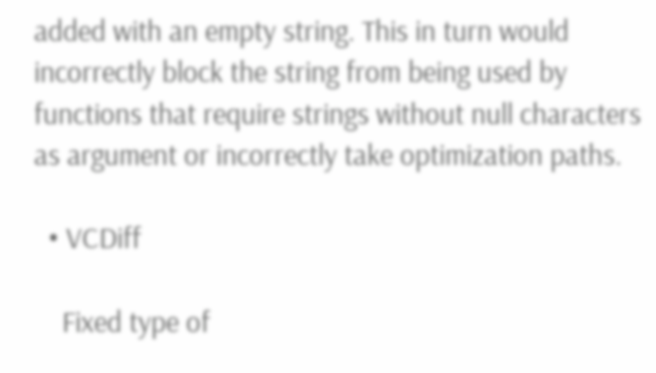added with an empty string. This in turn would incorrectly block the string from being used by functions that require strings without null characters as argument or incorrectly take optimization paths.

  • VCDiff

    Fixed type of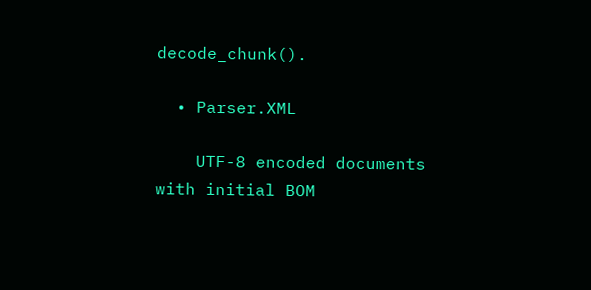decode_chunk().

  • Parser.XML

    UTF-8 encoded documents with initial BOM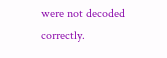were not decoded correctly.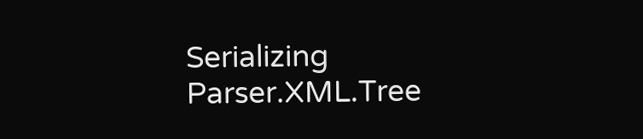Serializing Parser.XML.Tree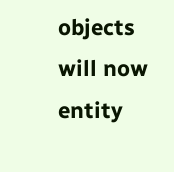objects will now entity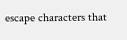escape characters that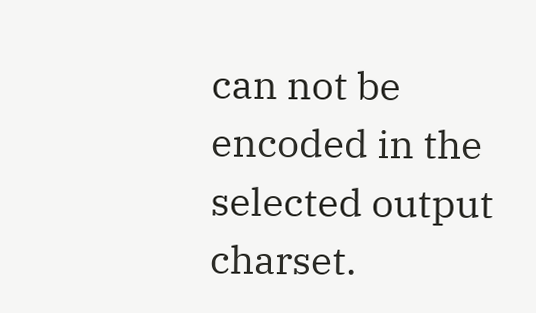can not be encoded in the selected output charset.